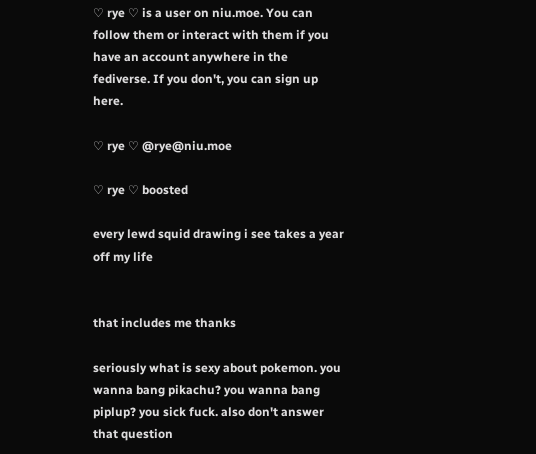♡ rye ♡ is a user on niu.moe. You can follow them or interact with them if you have an account anywhere in the fediverse. If you don't, you can sign up here.

♡ rye ♡ @rye@niu.moe

♡ rye ♡ boosted

every lewd squid drawing i see takes a year off my life


that includes me thanks

seriously what is sexy about pokemon. you wanna bang pikachu? you wanna bang piplup? you sick fuck. also don't answer that question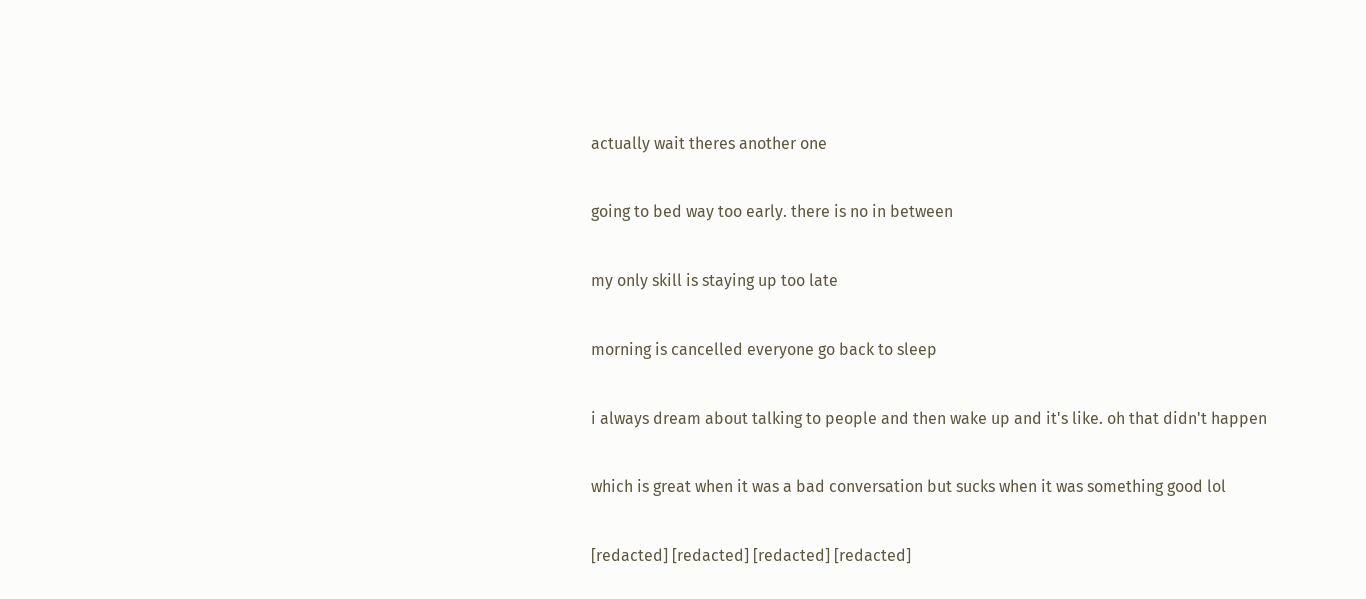actually wait theres another one

going to bed way too early. there is no in between

my only skill is staying up too late

morning is cancelled everyone go back to sleep

i always dream about talking to people and then wake up and it's like. oh that didn't happen

which is great when it was a bad conversation but sucks when it was something good lol

[redacted] [redacted] [redacted] [redacted]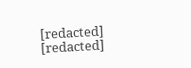[redacted] [redacted]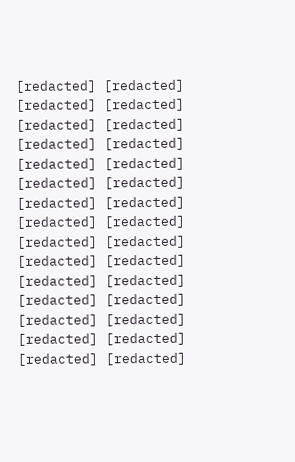[redacted] [redacted] [redacted] [redacted] [redacted] [redacted] [redacted] [redacted] [redacted] [redacted] [redacted] [redacted] [redacted] [redacted] [redacted] [redacted] [redacted] [redacted] [redacted] [redacted] [redacted] [redacted] [redacted] [redacted] [redacted] [redacted] [redacted] [redacted] [redacted] [redacted]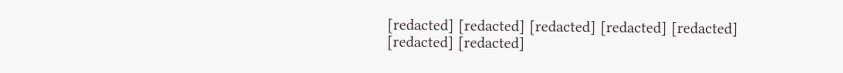[redacted] [redacted] [redacted] [redacted] [redacted] [redacted] [redacted]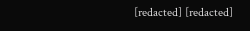[redacted] [redacted]